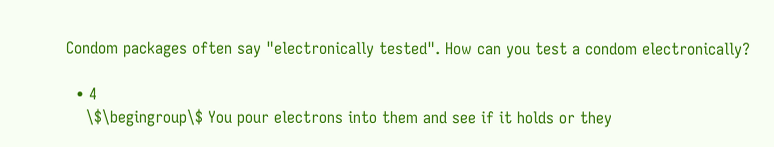Condom packages often say "electronically tested". How can you test a condom electronically?

  • 4
    \$\begingroup\$ You pour electrons into them and see if it holds or they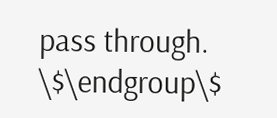pass through. \$\endgroup\$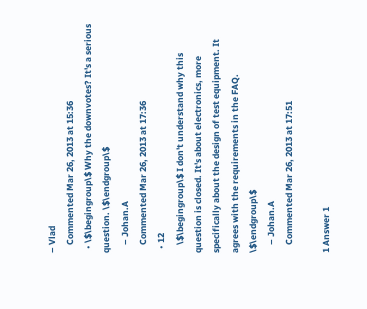– Vlad
    Commented Mar 26, 2013 at 15:36
  • \$\begingroup\$ Why the downvotes? It's a serious question. \$\endgroup\$
    – Johan.A
    Commented Mar 26, 2013 at 17:36
  • 12
    \$\begingroup\$ I don't understand why this question is closed. It's about electronics, more specifically about the design of test equipment. It agrees with the requirements in the FAQ. \$\endgroup\$
    – Johan.A
    Commented Mar 26, 2013 at 17:51

1 Answer 1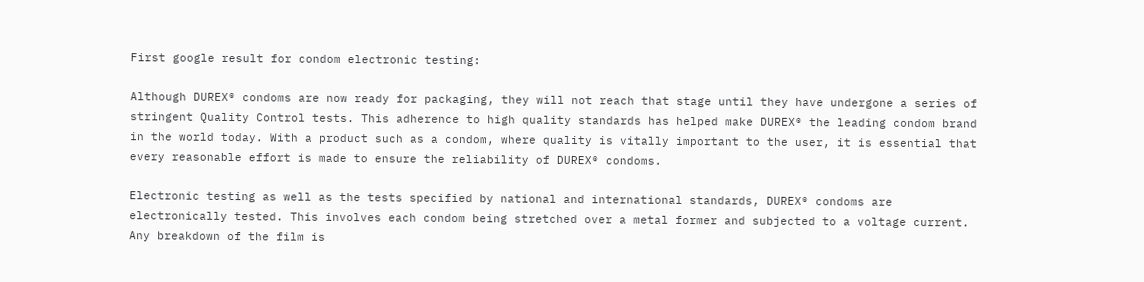First google result for condom electronic testing:

Although DUREX® condoms are now ready for packaging, they will not reach that stage until they have undergone a series of stringent Quality Control tests. This adherence to high quality standards has helped make DUREX® the leading condom brand in the world today. With a product such as a condom, where quality is vitally important to the user, it is essential that every reasonable effort is made to ensure the reliability of DUREX® condoms.

Electronic testing as well as the tests specified by national and international standards, DUREX® condoms are electronically tested. This involves each condom being stretched over a metal former and subjected to a voltage current. Any breakdown of the film is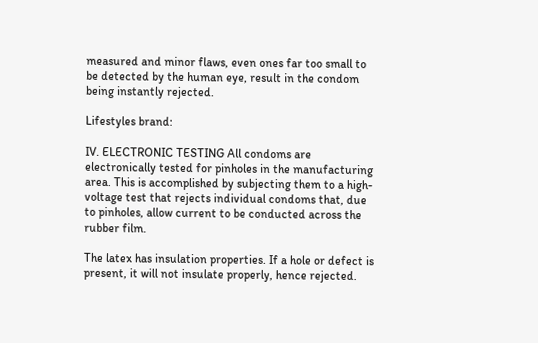measured and minor flaws, even ones far too small to be detected by the human eye, result in the condom being instantly rejected.

Lifestyles brand:

IV. ELECTRONIC TESTING All condoms are electronically tested for pinholes in the manufacturing area. This is accomplished by subjecting them to a high-voltage test that rejects individual condoms that, due to pinholes, allow current to be conducted across the rubber film.

The latex has insulation properties. If a hole or defect is present, it will not insulate properly, hence rejected.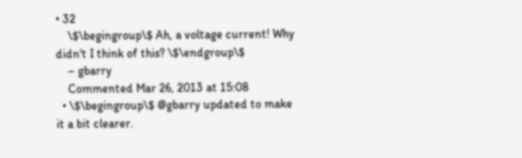• 32
    \$\begingroup\$ Ah, a voltage current! Why didn't I think of this? \$\endgroup\$
    – gbarry
    Commented Mar 26, 2013 at 15:08
  • \$\begingroup\$ @gbarry updated to make it a bit clearer.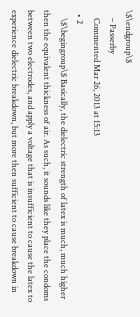\$\endgroup\$
    – Passerby
    Commented Mar 26, 2013 at 15:13
  • 2
    \$\begingroup\$ Basically, the dielectric strength of latex is much, much higher then the equivalent thickness of air. As such, it sounds like they place the condoms between two electrodes, and apply a voltage that is insufficient to cause the latex to experience dielectric breakdown, but more then sufficient to cause breakdown in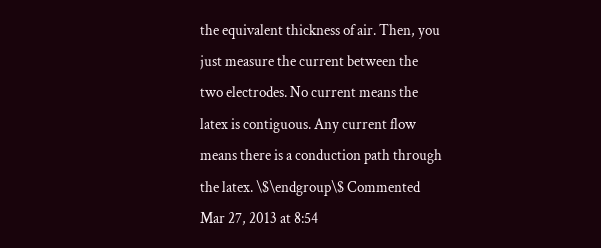the equivalent thickness of air. Then, you just measure the current between the two electrodes. No current means the latex is contiguous. Any current flow means there is a conduction path through the latex. \$\endgroup\$ Commented Mar 27, 2013 at 8:54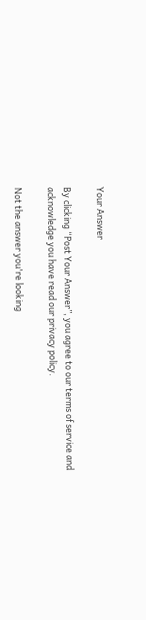Your Answer

By clicking “Post Your Answer”, you agree to our terms of service and acknowledge you have read our privacy policy.

Not the answer you're looking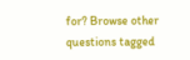for? Browse other questions tagged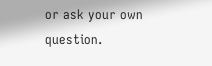or ask your own question.